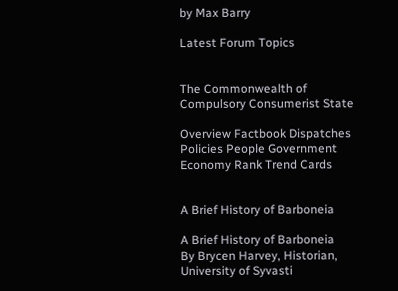by Max Barry

Latest Forum Topics


The Commonwealth of
Compulsory Consumerist State

Overview Factbook Dispatches Policies People Government Economy Rank Trend Cards


A Brief History of Barboneia

A Brief History of Barboneia
By Brycen Harvey, Historian, University of Syvasti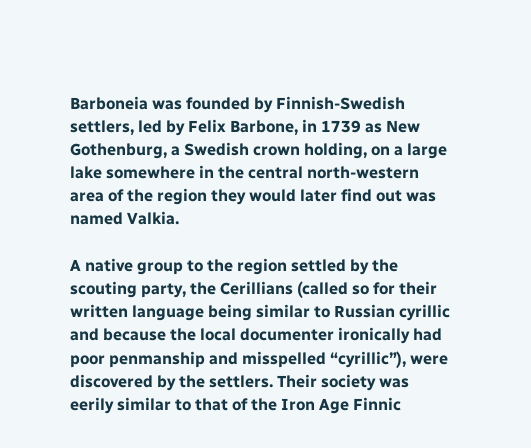Barboneia was founded by Finnish-Swedish settlers, led by Felix Barbone, in 1739 as New Gothenburg, a Swedish crown holding, on a large lake somewhere in the central north-western area of the region they would later find out was named Valkia.

A native group to the region settled by the scouting party, the Cerillians (called so for their written language being similar to Russian cyrillic and because the local documenter ironically had poor penmanship and misspelled “cyrillic”), were discovered by the settlers. Their society was eerily similar to that of the Iron Age Finnic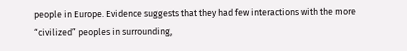people in Europe. Evidence suggests that they had few interactions with the more “civilized” peoples in surrounding,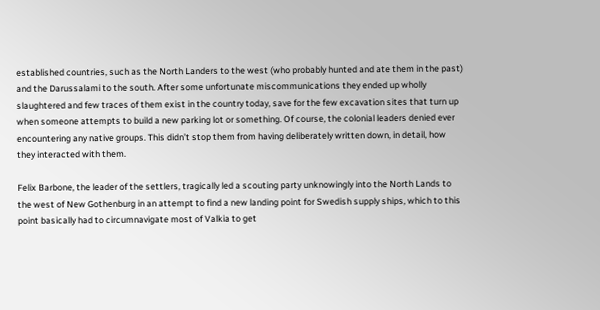established countries, such as the North Landers to the west (who probably hunted and ate them in the past) and the Darussalami to the south. After some unfortunate miscommunications they ended up wholly slaughtered and few traces of them exist in the country today, save for the few excavation sites that turn up when someone attempts to build a new parking lot or something. Of course, the colonial leaders denied ever encountering any native groups. This didn’t stop them from having deliberately written down, in detail, how they interacted with them.

Felix Barbone, the leader of the settlers, tragically led a scouting party unknowingly into the North Lands to the west of New Gothenburg in an attempt to find a new landing point for Swedish supply ships, which to this point basically had to circumnavigate most of Valkia to get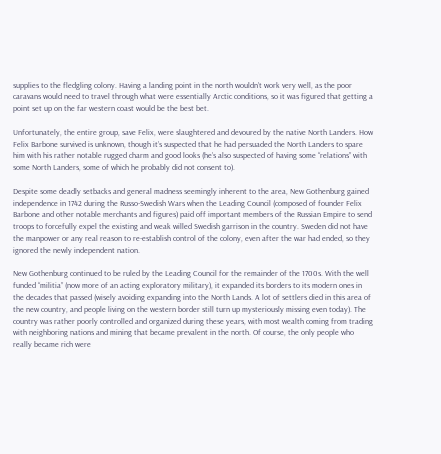supplies to the fledgling colony. Having a landing point in the north wouldn’t work very well, as the poor caravans would need to travel through what were essentially Arctic conditions, so it was figured that getting a point set up on the far western coast would be the best bet.

Unfortunately, the entire group, save Felix, were slaughtered and devoured by the native North Landers. How Felix Barbone survived is unknown, though it’s suspected that he had persuaded the North Landers to spare him with his rather notable rugged charm and good looks (he’s also suspected of having some “relations” with some North Landers, some of which he probably did not consent to).

Despite some deadly setbacks and general madness seemingly inherent to the area, New Gothenburg gained independence in 1742 during the Russo-Swedish Wars when the Leading Council (composed of founder Felix Barbone and other notable merchants and figures) paid off important members of the Russian Empire to send troops to forcefully expel the existing and weak willed Swedish garrison in the country. Sweden did not have the manpower or any real reason to re-establish control of the colony, even after the war had ended, so they ignored the newly independent nation.

New Gothenburg continued to be ruled by the Leading Council for the remainder of the 1700s. With the well funded “militia” (now more of an acting exploratory military), it expanded its borders to its modern ones in the decades that passed (wisely avoiding expanding into the North Lands. A lot of settlers died in this area of the new country, and people living on the western border still turn up mysteriously missing even today). The country was rather poorly controlled and organized during these years, with most wealth coming from trading with neighboring nations and mining that became prevalent in the north. Of course, the only people who really became rich were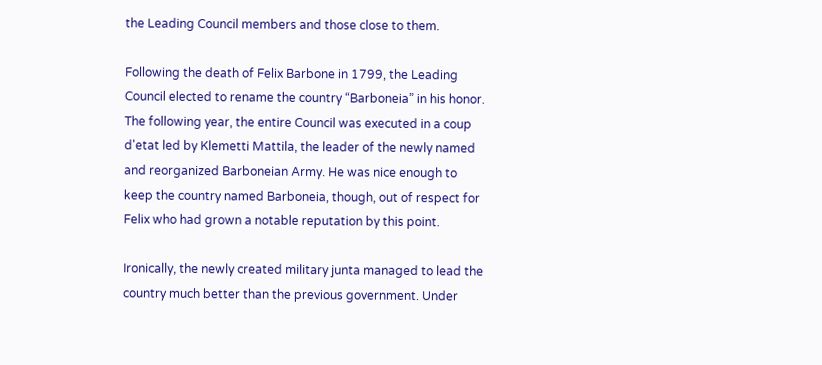the Leading Council members and those close to them.

Following the death of Felix Barbone in 1799, the Leading Council elected to rename the country “Barboneia” in his honor. The following year, the entire Council was executed in a coup d'etat led by Klemetti Mattila, the leader of the newly named and reorganized Barboneian Army. He was nice enough to keep the country named Barboneia, though, out of respect for Felix who had grown a notable reputation by this point.

Ironically, the newly created military junta managed to lead the country much better than the previous government. Under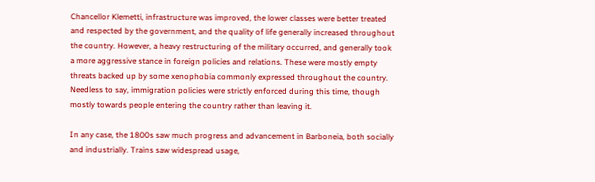Chancellor Klemetti, infrastructure was improved, the lower classes were better treated and respected by the government, and the quality of life generally increased throughout the country. However, a heavy restructuring of the military occurred, and generally took a more aggressive stance in foreign policies and relations. These were mostly empty threats backed up by some xenophobia commonly expressed throughout the country. Needless to say, immigration policies were strictly enforced during this time, though mostly towards people entering the country rather than leaving it.

In any case, the 1800s saw much progress and advancement in Barboneia, both socially and industrially. Trains saw widespread usage,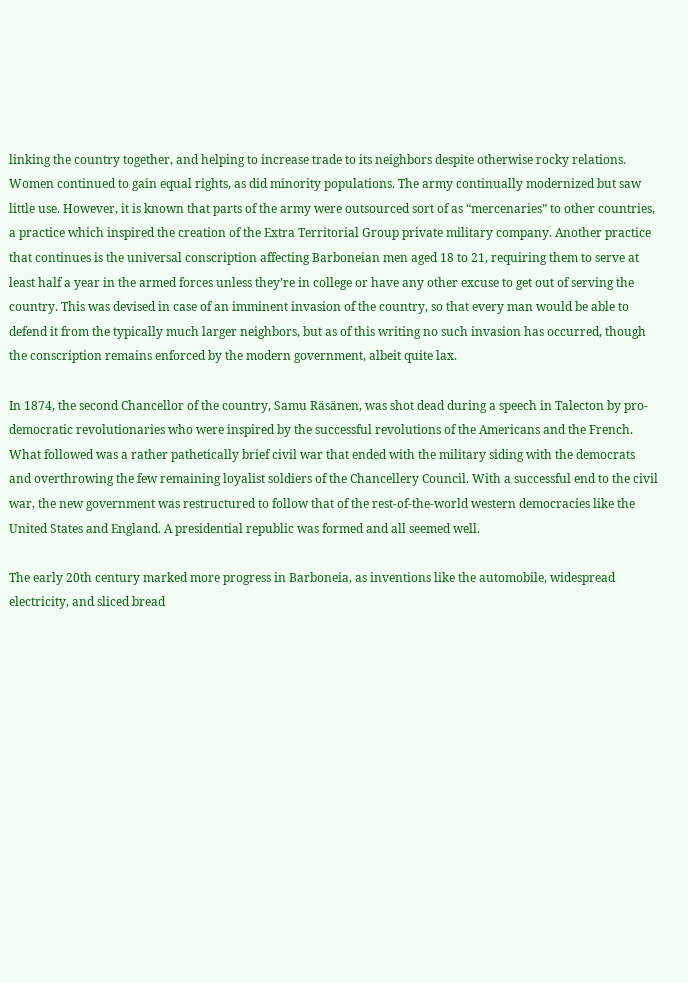linking the country together, and helping to increase trade to its neighbors despite otherwise rocky relations. Women continued to gain equal rights, as did minority populations. The army continually modernized but saw little use. However, it is known that parts of the army were outsourced sort of as “mercenaries” to other countries, a practice which inspired the creation of the Extra Territorial Group private military company. Another practice that continues is the universal conscription affecting Barboneian men aged 18 to 21, requiring them to serve at least half a year in the armed forces unless they’re in college or have any other excuse to get out of serving the country. This was devised in case of an imminent invasion of the country, so that every man would be able to defend it from the typically much larger neighbors, but as of this writing no such invasion has occurred, though the conscription remains enforced by the modern government, albeit quite lax.

In 1874, the second Chancellor of the country, Samu Räsänen, was shot dead during a speech in Talecton by pro-democratic revolutionaries who were inspired by the successful revolutions of the Americans and the French. What followed was a rather pathetically brief civil war that ended with the military siding with the democrats and overthrowing the few remaining loyalist soldiers of the Chancellery Council. With a successful end to the civil war, the new government was restructured to follow that of the rest-of-the-world western democracies like the United States and England. A presidential republic was formed and all seemed well.

The early 20th century marked more progress in Barboneia, as inventions like the automobile, widespread electricity, and sliced bread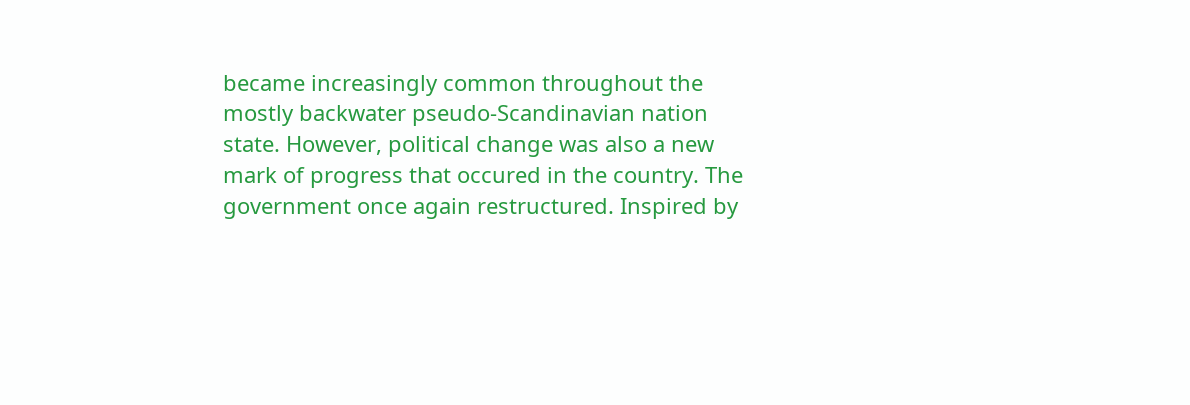became increasingly common throughout the mostly backwater pseudo-Scandinavian nation state. However, political change was also a new mark of progress that occured in the country. The government once again restructured. Inspired by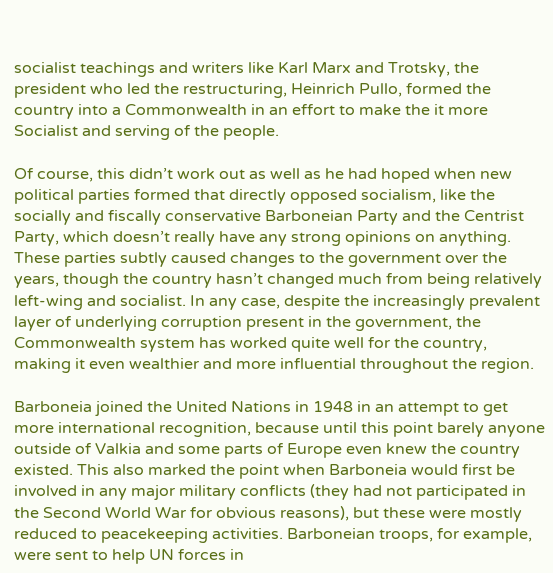socialist teachings and writers like Karl Marx and Trotsky, the president who led the restructuring, Heinrich Pullo, formed the country into a Commonwealth in an effort to make the it more Socialist and serving of the people.

Of course, this didn’t work out as well as he had hoped when new political parties formed that directly opposed socialism, like the socially and fiscally conservative Barboneian Party and the Centrist Party, which doesn’t really have any strong opinions on anything. These parties subtly caused changes to the government over the years, though the country hasn’t changed much from being relatively left-wing and socialist. In any case, despite the increasingly prevalent layer of underlying corruption present in the government, the Commonwealth system has worked quite well for the country, making it even wealthier and more influential throughout the region.

Barboneia joined the United Nations in 1948 in an attempt to get more international recognition, because until this point barely anyone outside of Valkia and some parts of Europe even knew the country existed. This also marked the point when Barboneia would first be involved in any major military conflicts (they had not participated in the Second World War for obvious reasons), but these were mostly reduced to peacekeeping activities. Barboneian troops, for example, were sent to help UN forces in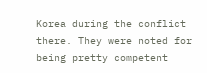Korea during the conflict there. They were noted for being pretty competent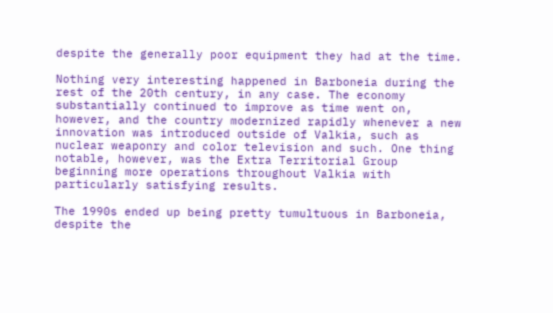despite the generally poor equipment they had at the time.

Nothing very interesting happened in Barboneia during the rest of the 20th century, in any case. The economy substantially continued to improve as time went on, however, and the country modernized rapidly whenever a new innovation was introduced outside of Valkia, such as nuclear weaponry and color television and such. One thing notable, however, was the Extra Territorial Group beginning more operations throughout Valkia with particularly satisfying results.

The 1990s ended up being pretty tumultuous in Barboneia, despite the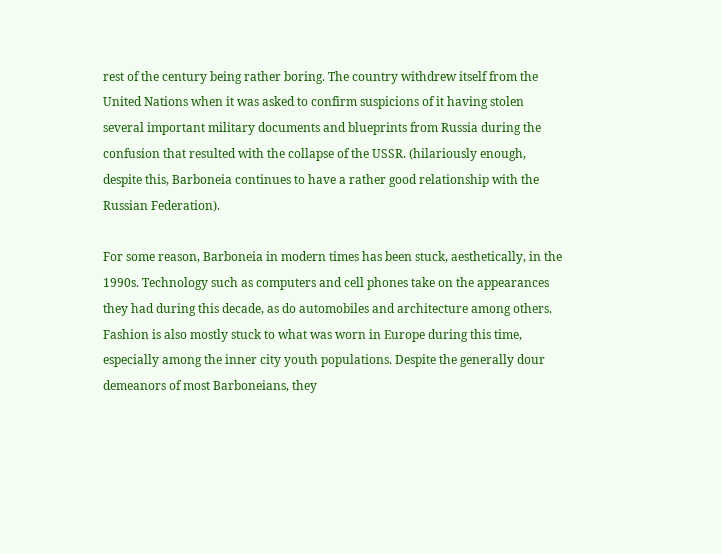rest of the century being rather boring. The country withdrew itself from the United Nations when it was asked to confirm suspicions of it having stolen several important military documents and blueprints from Russia during the confusion that resulted with the collapse of the USSR. (hilariously enough, despite this, Barboneia continues to have a rather good relationship with the Russian Federation).

For some reason, Barboneia in modern times has been stuck, aesthetically, in the 1990s. Technology such as computers and cell phones take on the appearances they had during this decade, as do automobiles and architecture among others. Fashion is also mostly stuck to what was worn in Europe during this time, especially among the inner city youth populations. Despite the generally dour demeanors of most Barboneians, they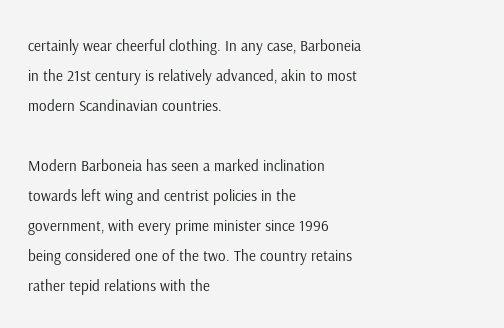certainly wear cheerful clothing. In any case, Barboneia in the 21st century is relatively advanced, akin to most modern Scandinavian countries.

Modern Barboneia has seen a marked inclination towards left wing and centrist policies in the government, with every prime minister since 1996 being considered one of the two. The country retains rather tepid relations with the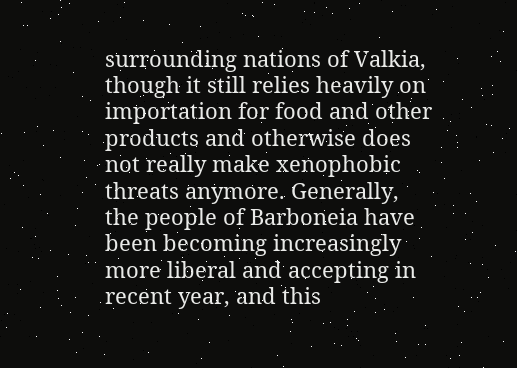surrounding nations of Valkia, though it still relies heavily on importation for food and other products and otherwise does not really make xenophobic threats anymore. Generally, the people of Barboneia have been becoming increasingly more liberal and accepting in recent year, and this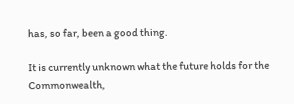has, so far, been a good thing.

It is currently unknown what the future holds for the Commonwealth,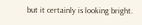but it certainly is looking bright.